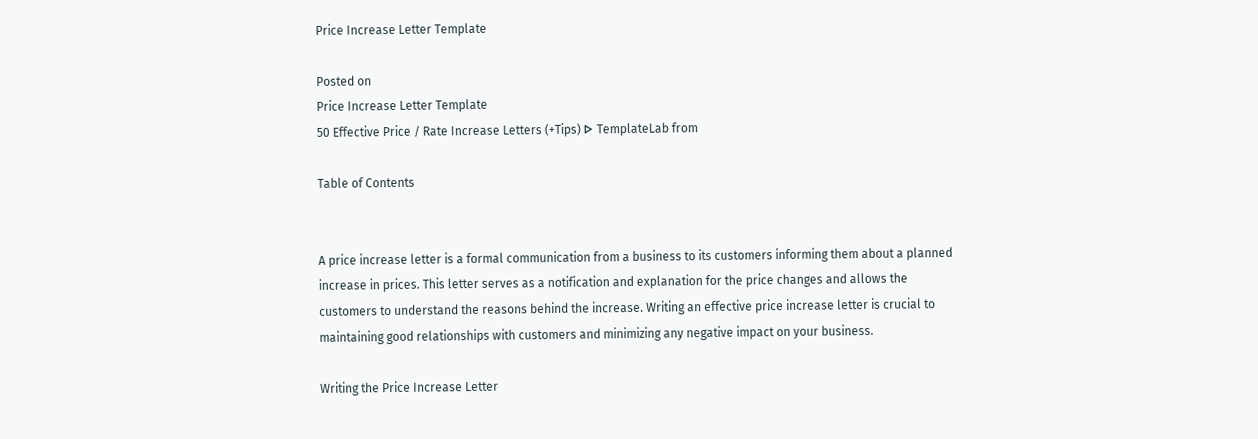Price Increase Letter Template

Posted on
Price Increase Letter Template
50 Effective Price / Rate Increase Letters (+Tips) ᐅ TemplateLab from

Table of Contents


A price increase letter is a formal communication from a business to its customers informing them about a planned increase in prices. This letter serves as a notification and explanation for the price changes and allows the customers to understand the reasons behind the increase. Writing an effective price increase letter is crucial to maintaining good relationships with customers and minimizing any negative impact on your business.

Writing the Price Increase Letter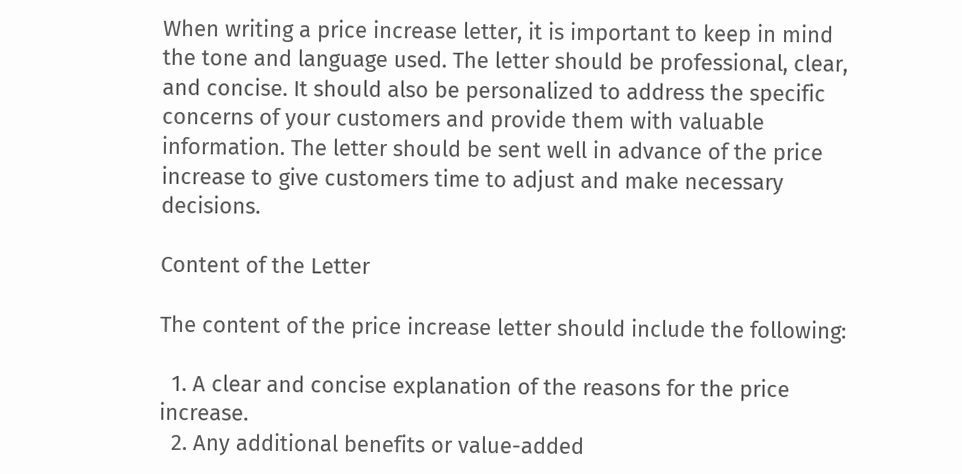When writing a price increase letter, it is important to keep in mind the tone and language used. The letter should be professional, clear, and concise. It should also be personalized to address the specific concerns of your customers and provide them with valuable information. The letter should be sent well in advance of the price increase to give customers time to adjust and make necessary decisions.

Content of the Letter

The content of the price increase letter should include the following:

  1. A clear and concise explanation of the reasons for the price increase.
  2. Any additional benefits or value-added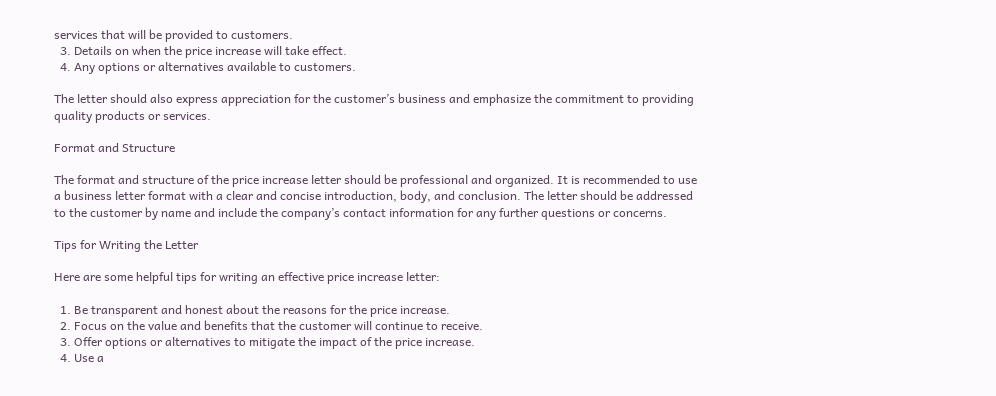services that will be provided to customers.
  3. Details on when the price increase will take effect.
  4. Any options or alternatives available to customers.

The letter should also express appreciation for the customer’s business and emphasize the commitment to providing quality products or services.

Format and Structure

The format and structure of the price increase letter should be professional and organized. It is recommended to use a business letter format with a clear and concise introduction, body, and conclusion. The letter should be addressed to the customer by name and include the company’s contact information for any further questions or concerns.

Tips for Writing the Letter

Here are some helpful tips for writing an effective price increase letter:

  1. Be transparent and honest about the reasons for the price increase.
  2. Focus on the value and benefits that the customer will continue to receive.
  3. Offer options or alternatives to mitigate the impact of the price increase.
  4. Use a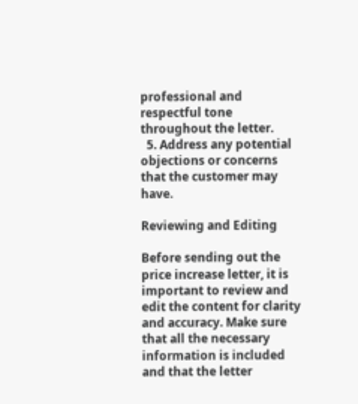professional and respectful tone throughout the letter.
  5. Address any potential objections or concerns that the customer may have.

Reviewing and Editing

Before sending out the price increase letter, it is important to review and edit the content for clarity and accuracy. Make sure that all the necessary information is included and that the letter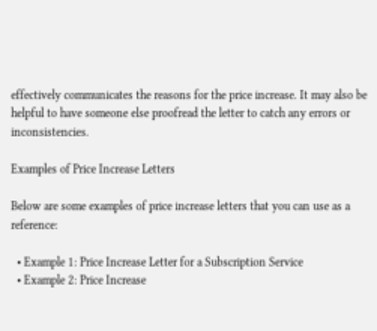effectively communicates the reasons for the price increase. It may also be helpful to have someone else proofread the letter to catch any errors or inconsistencies.

Examples of Price Increase Letters

Below are some examples of price increase letters that you can use as a reference:

  • Example 1: Price Increase Letter for a Subscription Service
  • Example 2: Price Increase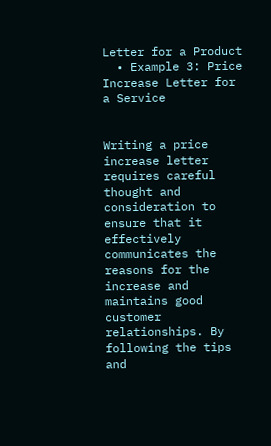Letter for a Product
  • Example 3: Price Increase Letter for a Service


Writing a price increase letter requires careful thought and consideration to ensure that it effectively communicates the reasons for the increase and maintains good customer relationships. By following the tips and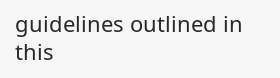guidelines outlined in this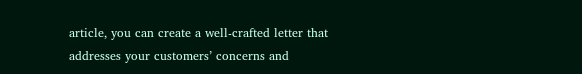article, you can create a well-crafted letter that addresses your customers’ concerns and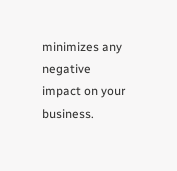minimizes any negative impact on your business.